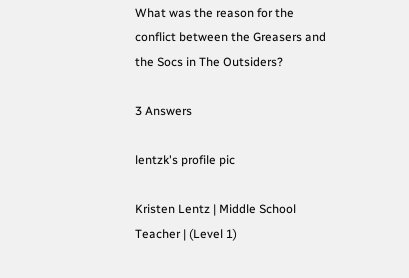What was the reason for the conflict between the Greasers and the Socs in The Outsiders?

3 Answers

lentzk's profile pic

Kristen Lentz | Middle School Teacher | (Level 1)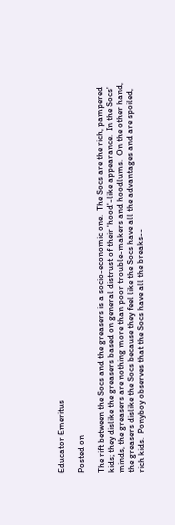Educator Emeritus

Posted on

The rift between the Socs and the greasers is a socio-economic one.  The Socs are the rich, pampered kids; they dislike the greasers based on general distrust of their 'hood'-like appearance.  In the Socs' minds, the greasers are nothing more than poor trouble-makers and hoodlums.  On the other hand, the greasers dislike the Socs because they feel like the Socs have all the advantages and are spoiled, rich kids.  Ponyboy observes that the Socs have all the breaks--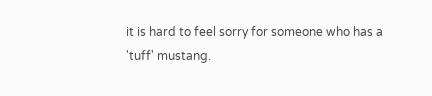it is hard to feel sorry for someone who has a 'tuff' mustang.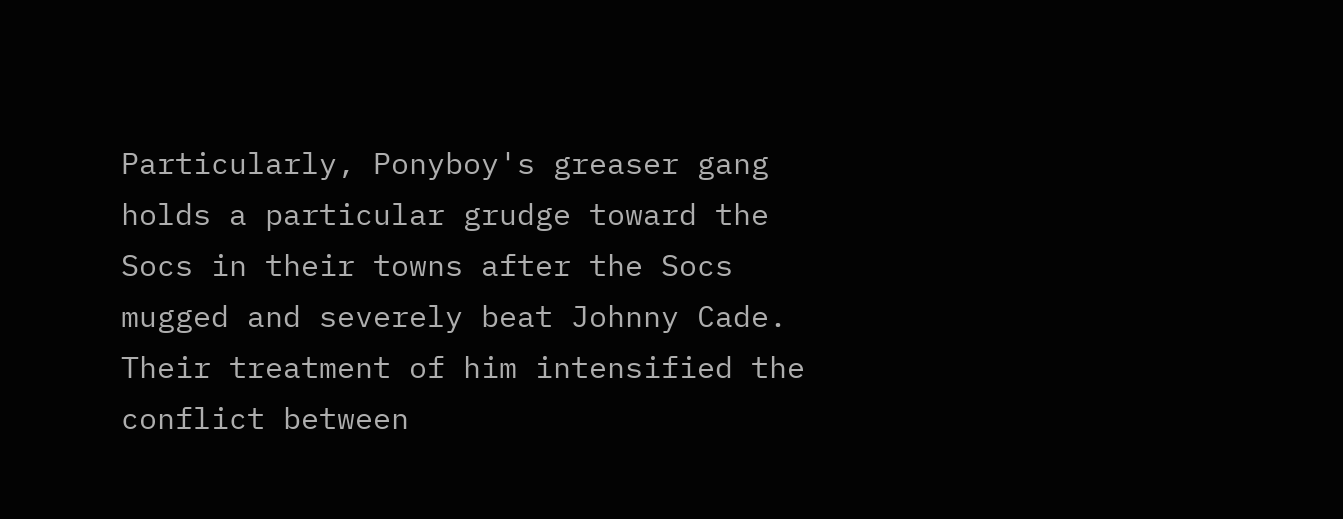Particularly, Ponyboy's greaser gang holds a particular grudge toward the Socs in their towns after the Socs mugged and severely beat Johnny Cade.  Their treatment of him intensified the conflict between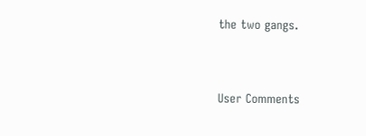the two gangs.


User Comments